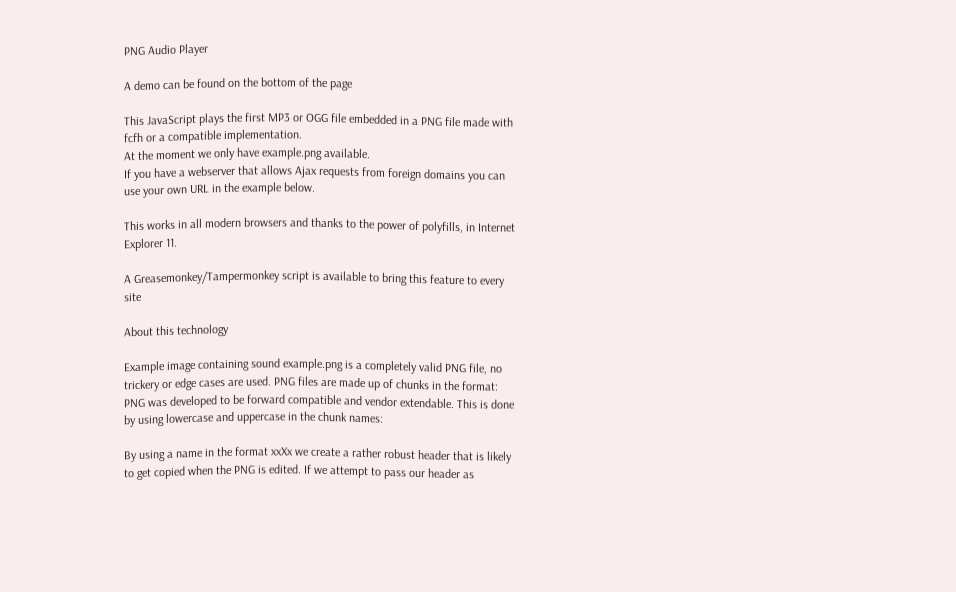PNG Audio Player

A demo can be found on the bottom of the page

This JavaScript plays the first MP3 or OGG file embedded in a PNG file made with fcfh or a compatible implementation.
At the moment we only have example.png available.
If you have a webserver that allows Ajax requests from foreign domains you can use your own URL in the example below.

This works in all modern browsers and thanks to the power of polyfills, in Internet Explorer 11.

A Greasemonkey/Tampermonkey script is available to bring this feature to every site

About this technology

Example image containing sound example.png is a completely valid PNG file, no trickery or edge cases are used. PNG files are made up of chunks in the format:
PNG was developed to be forward compatible and vendor extendable. This is done by using lowercase and uppercase in the chunk names:

By using a name in the format xxXx we create a rather robust header that is likely to get copied when the PNG is edited. If we attempt to pass our header as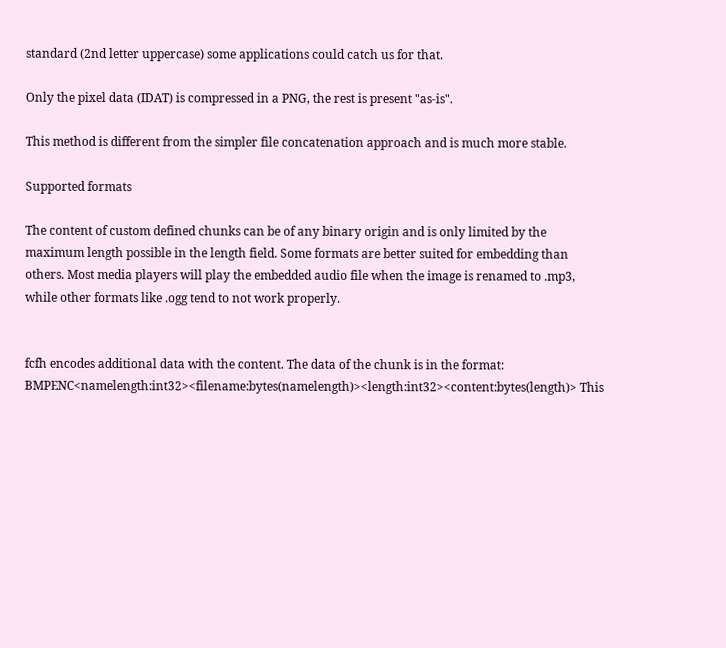standard (2nd letter uppercase) some applications could catch us for that.

Only the pixel data (IDAT) is compressed in a PNG, the rest is present "as-is".

This method is different from the simpler file concatenation approach and is much more stable.

Supported formats

The content of custom defined chunks can be of any binary origin and is only limited by the maximum length possible in the length field. Some formats are better suited for embedding than others. Most media players will play the embedded audio file when the image is renamed to .mp3, while other formats like .ogg tend to not work properly.


fcfh encodes additional data with the content. The data of the chunk is in the format: BMPENC<namelength:int32><filename:bytes(namelength)><length:int32><content:bytes(length)> This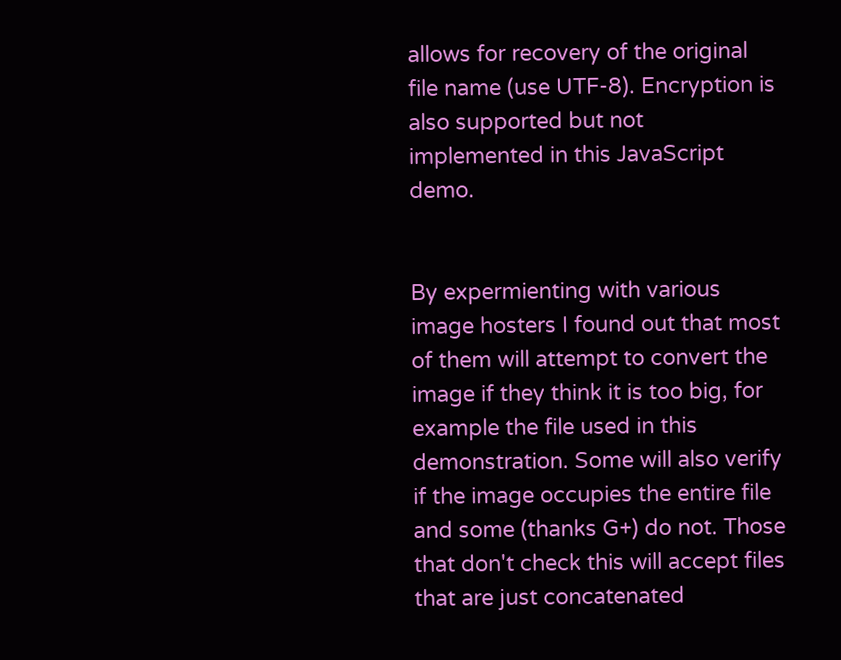allows for recovery of the original file name (use UTF-8). Encryption is also supported but not implemented in this JavaScript demo.


By expermienting with various image hosters I found out that most of them will attempt to convert the image if they think it is too big, for example the file used in this demonstration. Some will also verify if the image occupies the entire file and some (thanks G+) do not. Those that don't check this will accept files that are just concatenated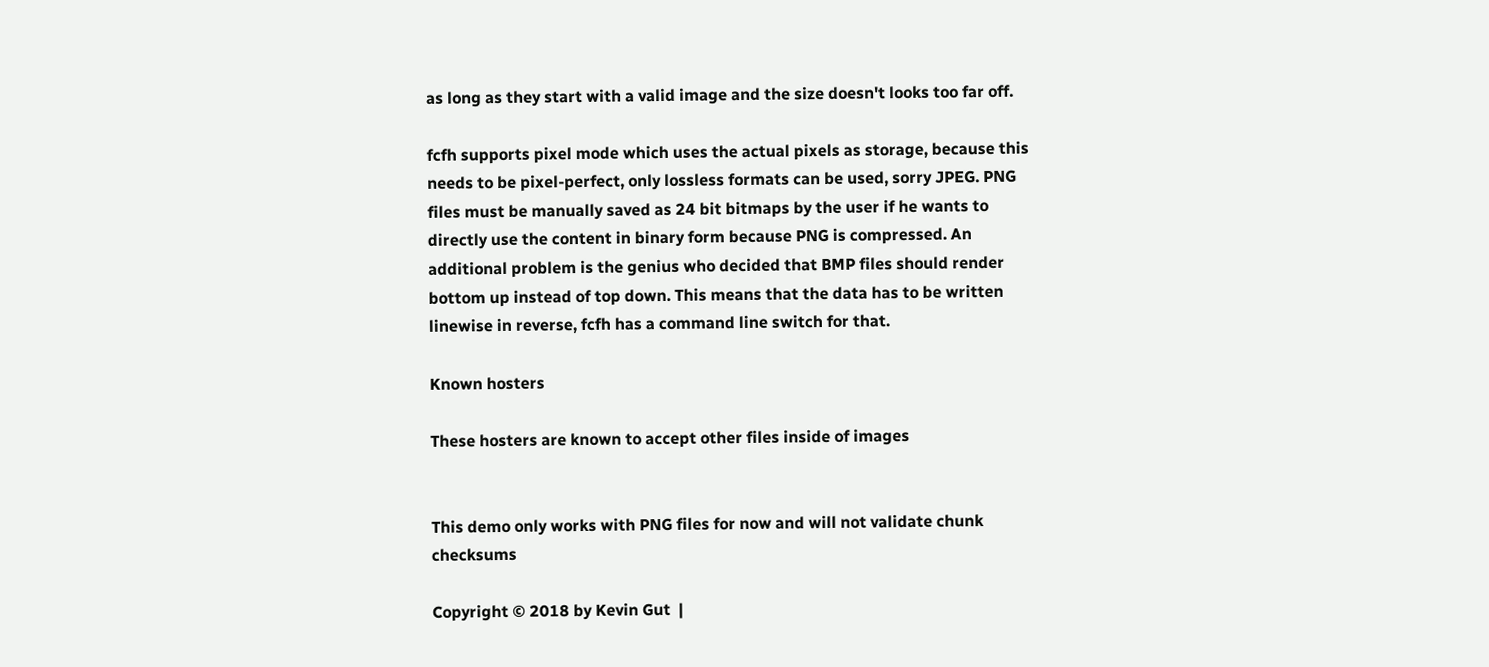as long as they start with a valid image and the size doesn't looks too far off.

fcfh supports pixel mode which uses the actual pixels as storage, because this needs to be pixel-perfect, only lossless formats can be used, sorry JPEG. PNG files must be manually saved as 24 bit bitmaps by the user if he wants to directly use the content in binary form because PNG is compressed. An additional problem is the genius who decided that BMP files should render bottom up instead of top down. This means that the data has to be written linewise in reverse, fcfh has a command line switch for that.

Known hosters

These hosters are known to accept other files inside of images


This demo only works with PNG files for now and will not validate chunk checksums

Copyright © 2018 by Kevin Gut  |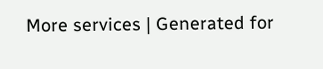More services | Generated for